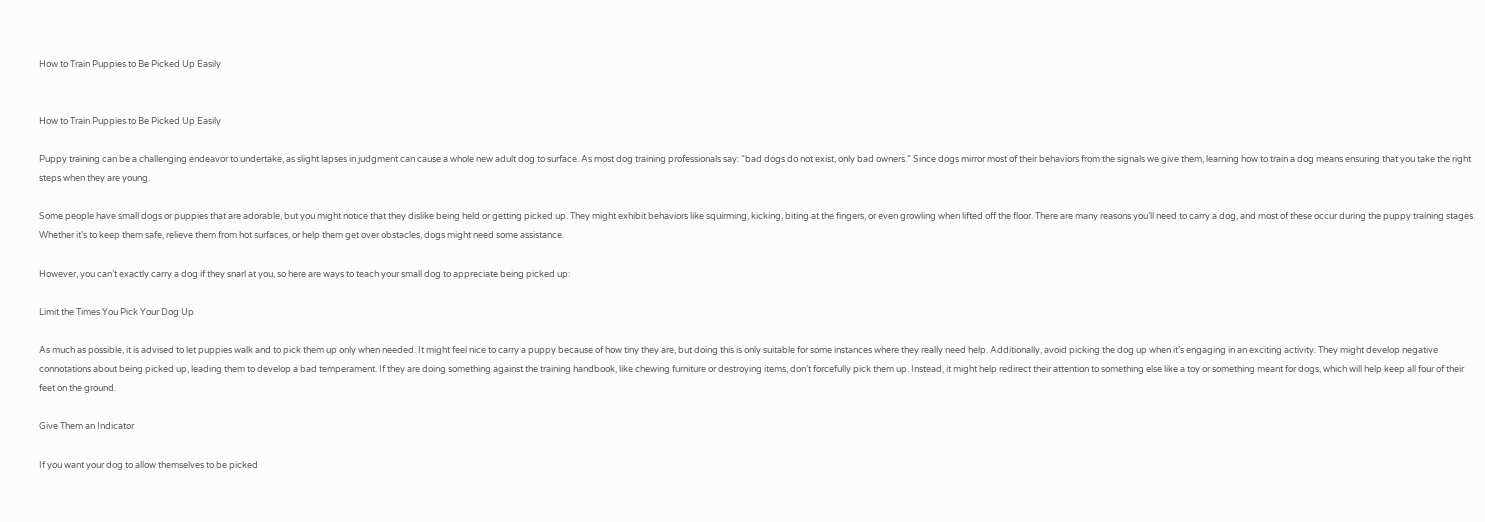How to Train Puppies to Be Picked Up Easily


How to Train Puppies to Be Picked Up Easily

Puppy training can be a challenging endeavor to undertake, as slight lapses in judgment can cause a whole new adult dog to surface. As most dog training professionals say: “bad dogs do not exist, only bad owners.” Since dogs mirror most of their behaviors from the signals we give them, learning how to train a dog means ensuring that you take the right steps when they are young.

Some people have small dogs or puppies that are adorable, but you might notice that they dislike being held or getting picked up. They might exhibit behaviors like squirming, kicking, biting at the fingers, or even growling when lifted off the floor. There are many reasons you’ll need to carry a dog, and most of these occur during the puppy training stages. Whether it’s to keep them safe, relieve them from hot surfaces, or help them get over obstacles, dogs might need some assistance.

However, you can’t exactly carry a dog if they snarl at you, so here are ways to teach your small dog to appreciate being picked up:

Limit the Times You Pick Your Dog Up

As much as possible, it is advised to let puppies walk and to pick them up only when needed. It might feel nice to carry a puppy because of how tiny they are, but doing this is only suitable for some instances where they really need help. Additionally, avoid picking the dog up when it’s engaging in an exciting activity. They might develop negative connotations about being picked up, leading them to develop a bad temperament. If they are doing something against the training handbook, like chewing furniture or destroying items, don’t forcefully pick them up. Instead, it might help redirect their attention to something else like a toy or something meant for dogs, which will help keep all four of their feet on the ground.

Give Them an Indicator

If you want your dog to allow themselves to be picked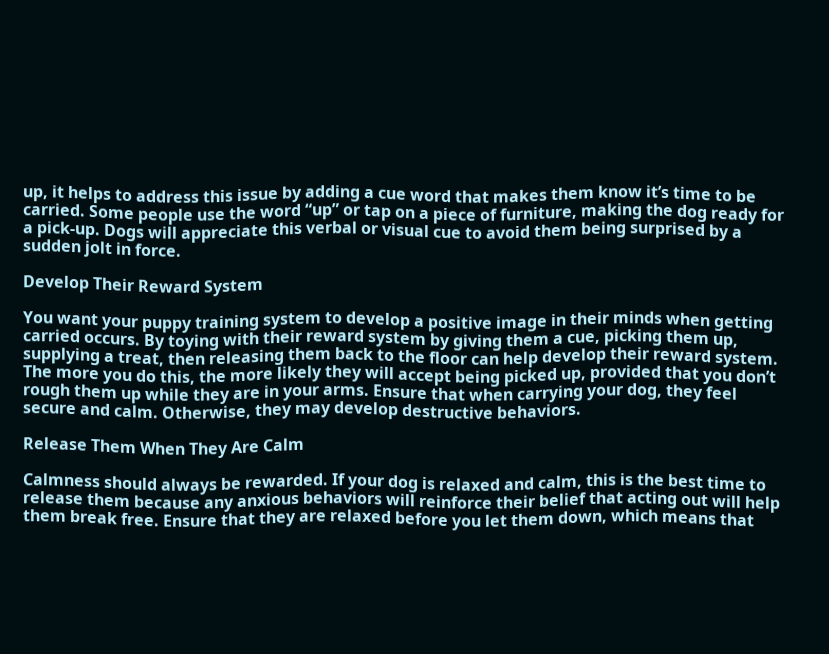up, it helps to address this issue by adding a cue word that makes them know it’s time to be carried. Some people use the word “up” or tap on a piece of furniture, making the dog ready for a pick-up. Dogs will appreciate this verbal or visual cue to avoid them being surprised by a sudden jolt in force.

Develop Their Reward System

You want your puppy training system to develop a positive image in their minds when getting carried occurs. By toying with their reward system by giving them a cue, picking them up, supplying a treat, then releasing them back to the floor can help develop their reward system. The more you do this, the more likely they will accept being picked up, provided that you don’t rough them up while they are in your arms. Ensure that when carrying your dog, they feel secure and calm. Otherwise, they may develop destructive behaviors.

Release Them When They Are Calm

Calmness should always be rewarded. If your dog is relaxed and calm, this is the best time to release them because any anxious behaviors will reinforce their belief that acting out will help them break free. Ensure that they are relaxed before you let them down, which means that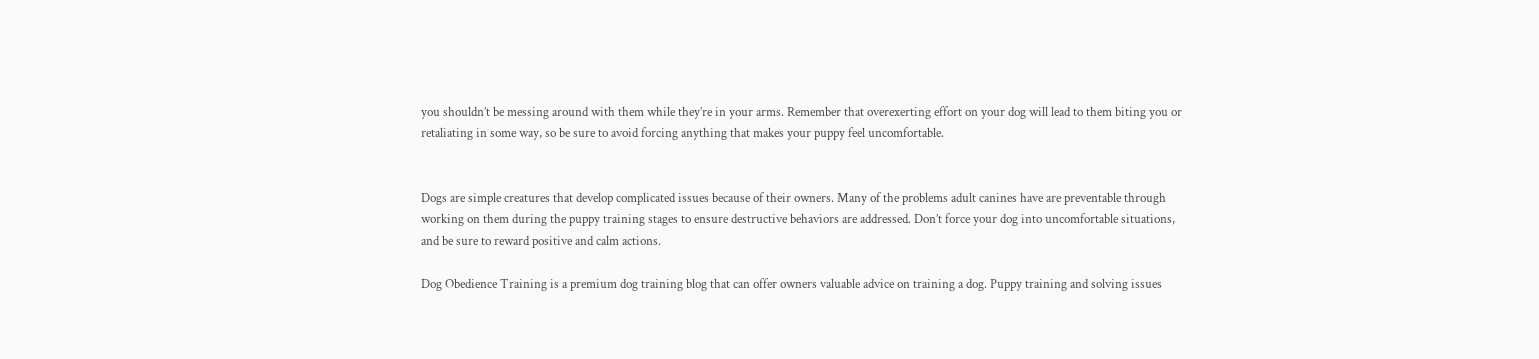you shouldn’t be messing around with them while they’re in your arms. Remember that overexerting effort on your dog will lead to them biting you or retaliating in some way, so be sure to avoid forcing anything that makes your puppy feel uncomfortable.


Dogs are simple creatures that develop complicated issues because of their owners. Many of the problems adult canines have are preventable through working on them during the puppy training stages to ensure destructive behaviors are addressed. Don’t force your dog into uncomfortable situations, and be sure to reward positive and calm actions.

Dog Obedience Training is a premium dog training blog that can offer owners valuable advice on training a dog. Puppy training and solving issues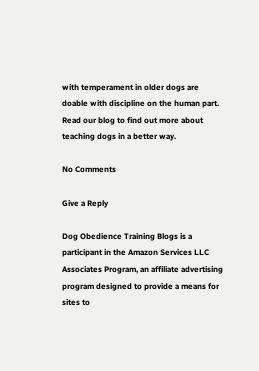with temperament in older dogs are doable with discipline on the human part. Read our blog to find out more about teaching dogs in a better way.

No Comments

Give a Reply

Dog Obedience Training Blogs is a participant in the Amazon Services LLC Associates Program, an affiliate advertising program designed to provide a means for sites to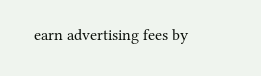earn advertising fees by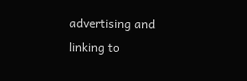advertising and linking to